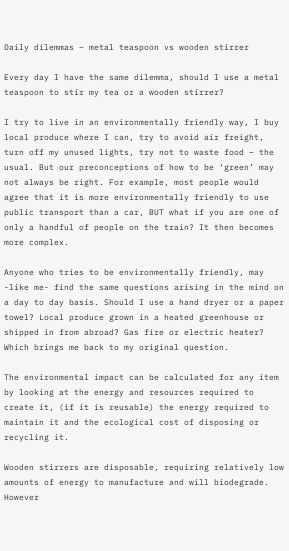Daily dilemmas – metal teaspoon vs wooden stirrer

Every day I have the same dilemma, should I use a metal teaspoon to stir my tea or a wooden stirrer?

I try to live in an environmentally friendly way, I buy local produce where I can, try to avoid air freight, turn off my unused lights, try not to waste food – the usual. But our preconceptions of how to be ‘green’ may not always be right. For example, most people would agree that it is more environmentally friendly to use public transport than a car, BUT what if you are one of only a handful of people on the train? It then becomes more complex.

Anyone who tries to be environmentally friendly, may -like me- find the same questions arising in the mind on a day to day basis. Should I use a hand dryer or a paper towel? Local produce grown in a heated greenhouse or shipped in from abroad? Gas fire or electric heater?  Which brings me back to my original question.

The environmental impact can be calculated for any item by looking at the energy and resources required to create it, (if it is reusable) the energy required to maintain it and the ecological cost of disposing or recycling it.

Wooden stirrers are disposable, requiring relatively low amounts of energy to manufacture and will biodegrade. However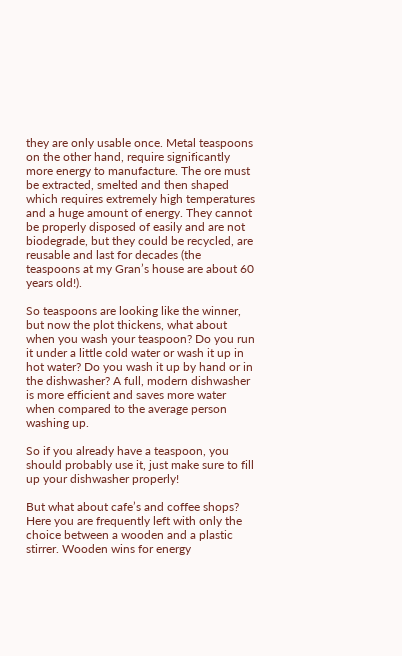they are only usable once. Metal teaspoons on the other hand, require significantly more energy to manufacture. The ore must be extracted, smelted and then shaped which requires extremely high temperatures and a huge amount of energy. They cannot be properly disposed of easily and are not biodegrade, but they could be recycled, are reusable and last for decades (the teaspoons at my Gran’s house are about 60 years old!).

So teaspoons are looking like the winner, but now the plot thickens, what about when you wash your teaspoon? Do you run it under a little cold water or wash it up in hot water? Do you wash it up by hand or in the dishwasher? A full, modern dishwasher is more efficient and saves more water when compared to the average person washing up.

So if you already have a teaspoon, you should probably use it, just make sure to fill up your dishwasher properly!

But what about cafe’s and coffee shops? Here you are frequently left with only the choice between a wooden and a plastic stirrer. Wooden wins for energy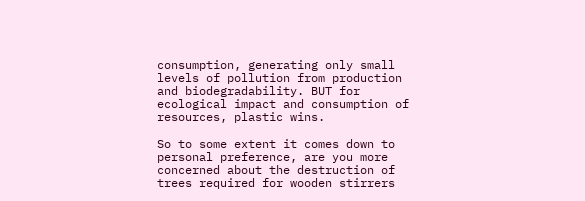consumption, generating only small levels of pollution from production and biodegradability. BUT for ecological impact and consumption of resources, plastic wins.

So to some extent it comes down to personal preference, are you more concerned about the destruction of trees required for wooden stirrers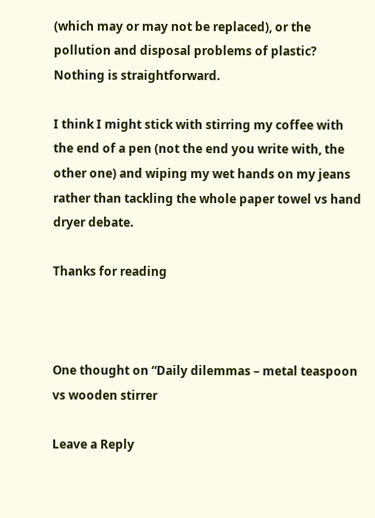(which may or may not be replaced), or the pollution and disposal problems of plastic? Nothing is straightforward.

I think I might stick with stirring my coffee with the end of a pen (not the end you write with, the other one) and wiping my wet hands on my jeans rather than tackling the whole paper towel vs hand dryer debate.

Thanks for reading



One thought on “Daily dilemmas – metal teaspoon vs wooden stirrer

Leave a Reply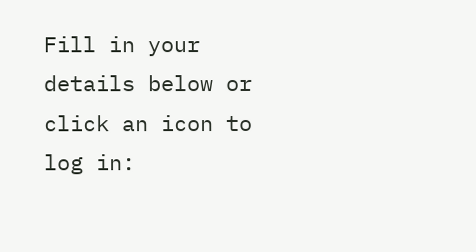Fill in your details below or click an icon to log in: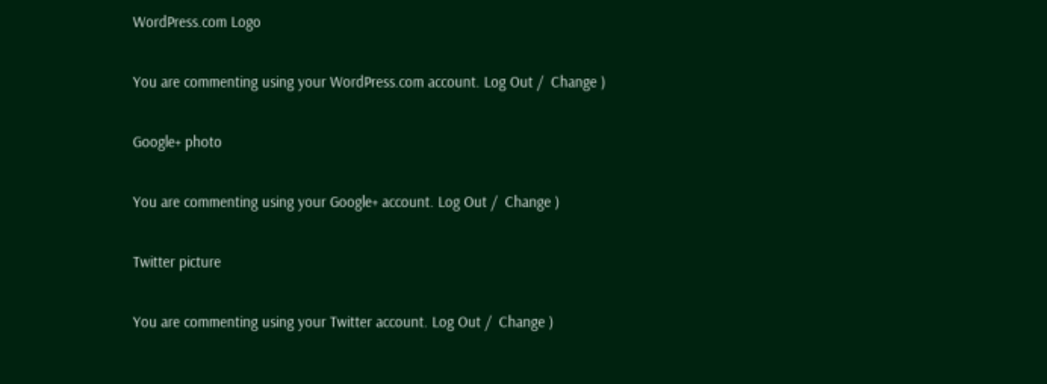WordPress.com Logo

You are commenting using your WordPress.com account. Log Out /  Change )

Google+ photo

You are commenting using your Google+ account. Log Out /  Change )

Twitter picture

You are commenting using your Twitter account. Log Out /  Change )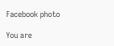Facebook photo

You are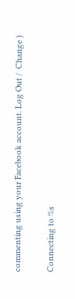commenting using your Facebook account. Log Out /  Change )


Connecting to %s